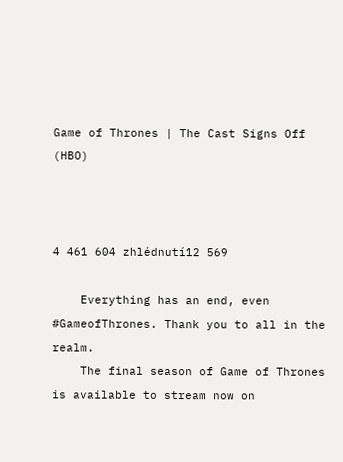Game of Thrones | The Cast Signs Off (HBO)



4 461 604 zhlédnutí12 569

    Everything has an end, even #GameofThrones. Thank you to all in the realm.
    The final season of Game of Thrones is available to stream now on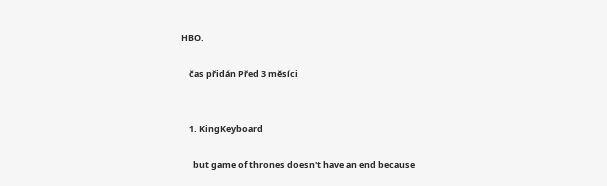HBO.

    čas přidán Před 3 měsíci


    1. KingKeyboard

      but game of thrones doesn't have an end because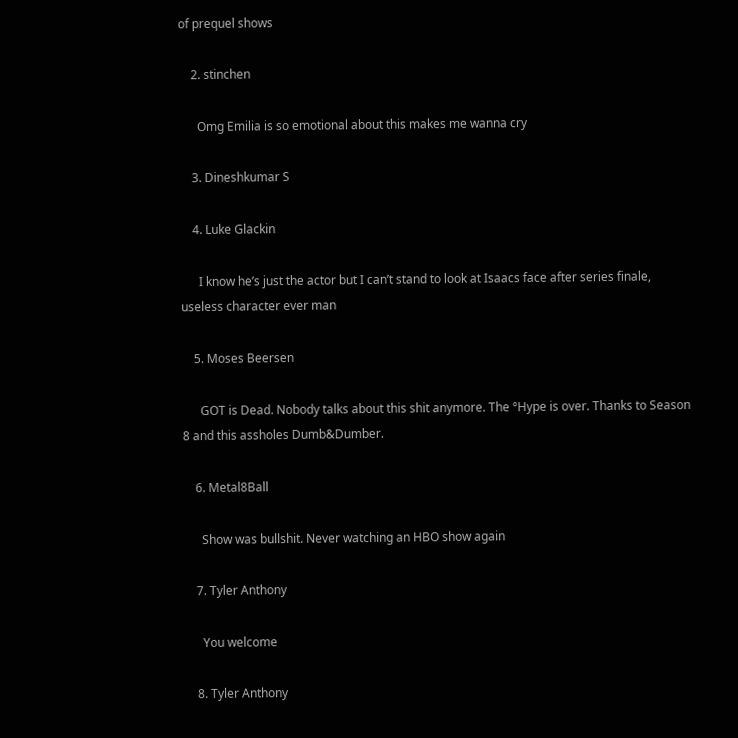of prequel shows

    2. stinchen

      Omg Emilia is so emotional about this makes me wanna cry

    3. Dineshkumar S

    4. Luke Glackin

      I know he’s just the actor but I can’t stand to look at Isaacs face after series finale, useless character ever man

    5. Moses Beersen

      GOT is Dead. Nobody talks about this shit anymore. The °Hype is over. Thanks to Season 8 and this assholes Dumb&Dumber.

    6. Metal8Ball

      Show was bullshit. Never watching an HBO show again

    7. Tyler Anthony

      You welcome

    8. Tyler Anthony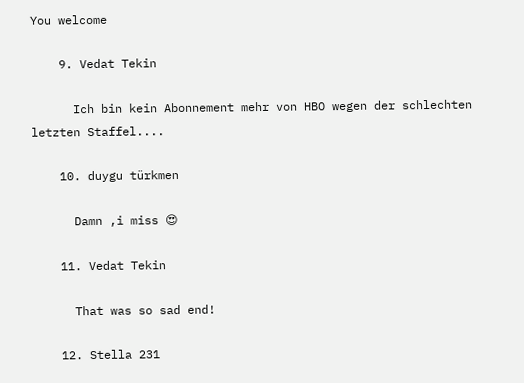You welcome

    9. Vedat Tekin

      Ich bin kein Abonnement mehr von HBO wegen der schlechten letzten Staffel....

    10. duygu türkmen

      Damn ,i miss 😍

    11. Vedat Tekin

      That was so sad end!

    12. Stella 231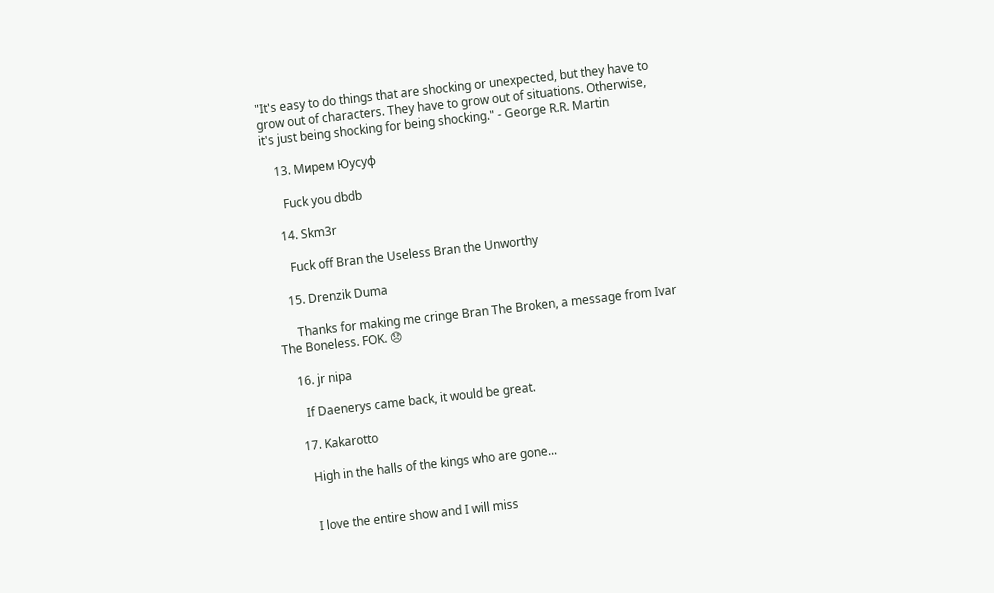"It's easy to do things that are shocking or unexpected, but they have to grow out of characters. They have to grow out of situations. Otherwise, it's just being shocking for being shocking." - George R.R. Martin

    13. Мирем Юусуф

      Fuck you dbdb

    14. Skm3r

      Fuck off Bran the Useless Bran the Unworthy

    15. Drenzik Duma

      Thanks for making me cringe Bran The Broken, a message from Ivar The Boneless. FOK. 😞

    16. jr nipa

      If Daenerys came back, it would be great.

    17. Kakarotto

      High in the halls of the kings who are gone...


      I love the entire show and I will miss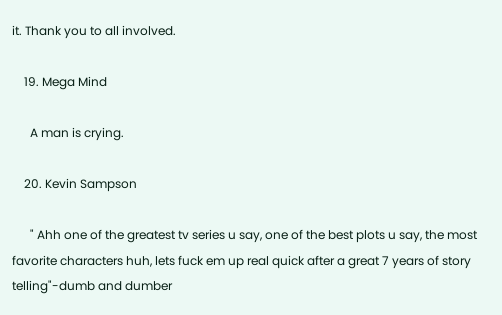it. Thank you to all involved.

    19. Mega Mind

      A man is crying.

    20. Kevin Sampson

      " Ahh one of the greatest tv series u say, one of the best plots u say, the most favorite characters huh, lets fuck em up real quick after a great 7 years of story telling"-dumb and dumber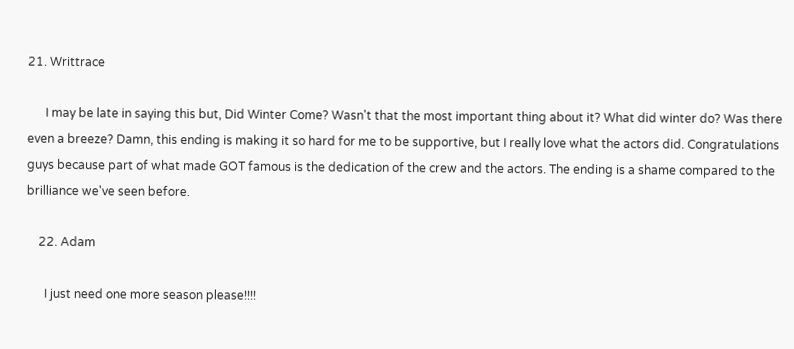21. Writtrace

      I may be late in saying this but, Did Winter Come? Wasn't that the most important thing about it? What did winter do? Was there even a breeze? Damn, this ending is making it so hard for me to be supportive, but I really love what the actors did. Congratulations guys because part of what made GOT famous is the dedication of the crew and the actors. The ending is a shame compared to the brilliance we've seen before.

    22. Adam

      I just need one more season please!!!!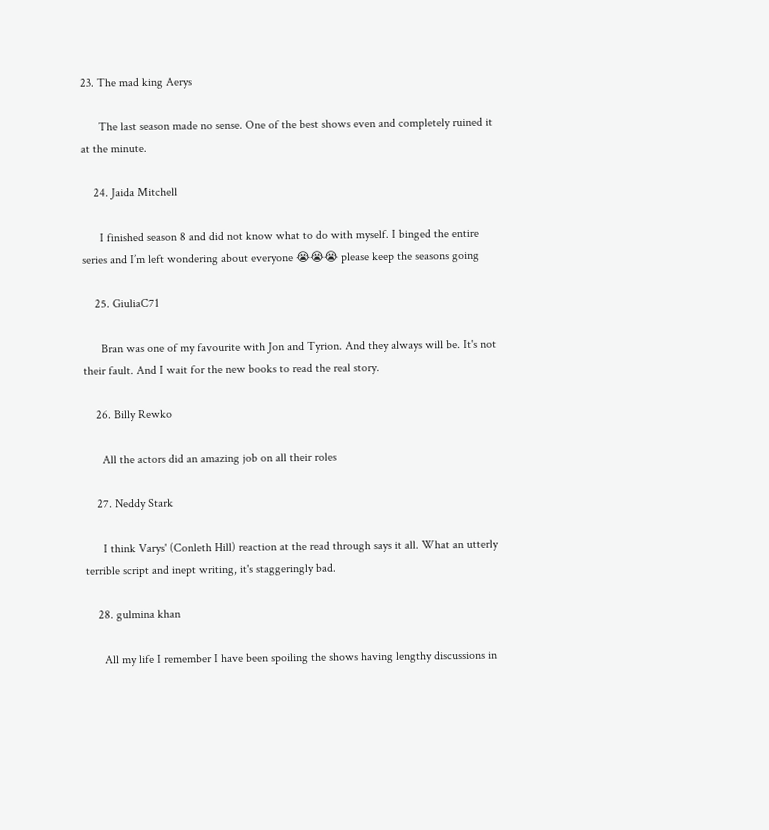23. The mad king Aerys

      The last season made no sense. One of the best shows even and completely ruined it at the minute.

    24. Jaida Mitchell

      I finished season 8 and did not know what to do with myself. I binged the entire series and I’m left wondering about everyone 😭😭😭 please keep the seasons going

    25. GiuliaC71

      Bran was one of my favourite with Jon and Tyrion. And they always will be. It's not their fault. And I wait for the new books to read the real story.

    26. Billy Rewko

      All the actors did an amazing job on all their roles

    27. Neddy Stark

      I think Varys' (Conleth Hill) reaction at the read through says it all. What an utterly terrible script and inept writing, it's staggeringly bad.

    28. gulmina khan

      All my life I remember I have been spoiling the shows having lengthy discussions in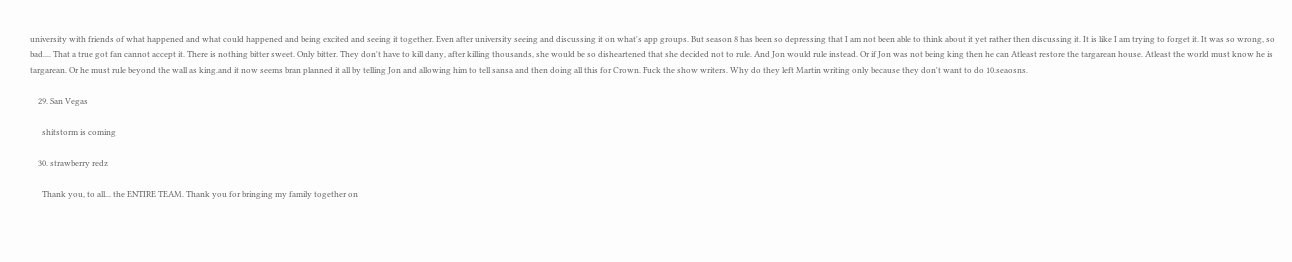university with friends of what happened and what could happened and being excited and seeing it together. Even after university seeing and discussing it on what's app groups. But season 8 has been so depressing that I am not been able to think about it yet rather then discussing it. It is like I am trying to forget it. It was so wrong, so bad.... That a true got fan cannot accept it. There is nothing bitter sweet. Only bitter. They don't have to kill dany, after killing thousands, she would be so disheartened that she decided not to rule. And Jon would rule instead. Or if Jon was not being king then he can Atleast restore the targarean house. Atleast the world must know he is targarean. Or he must rule beyond the wall as king.and it now seems bran planned it all by telling Jon and allowing him to tell sansa and then doing all this for Crown. Fuck the show writers. Why do they left Martin writing only because they don't want to do 10.seaosns.

    29. San Vegas

      shitstorm is coming

    30. strawberry redz

      Thank you, to all... the ENTIRE TEAM. Thank you for bringing my family together on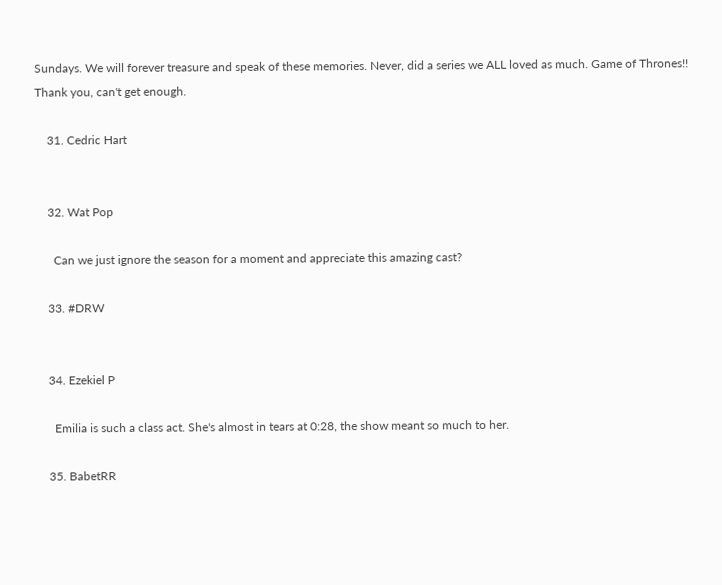Sundays. We will forever treasure and speak of these memories. Never, did a series we ALL loved as much. Game of Thrones!! Thank you, can't get enough.

    31. Cedric Hart


    32. Wat Pop

      Can we just ignore the season for a moment and appreciate this amazing cast?

    33. #DRW


    34. Ezekiel P

      Emilia is such a class act. She's almost in tears at 0:28, the show meant so much to her.

    35. BabetRR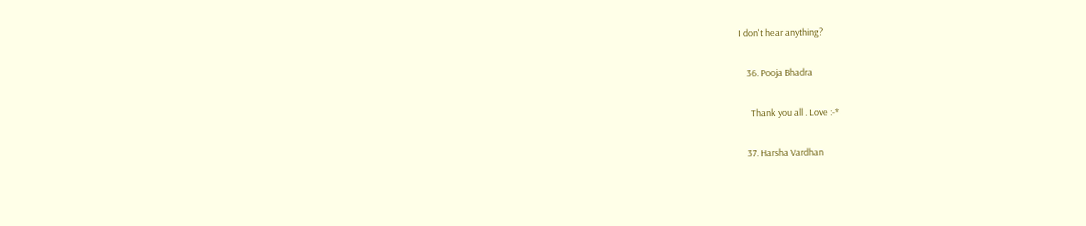I don't hear anything?

    36. Pooja Bhadra

      Thank you all . Love :-*

    37. Harsha Vardhan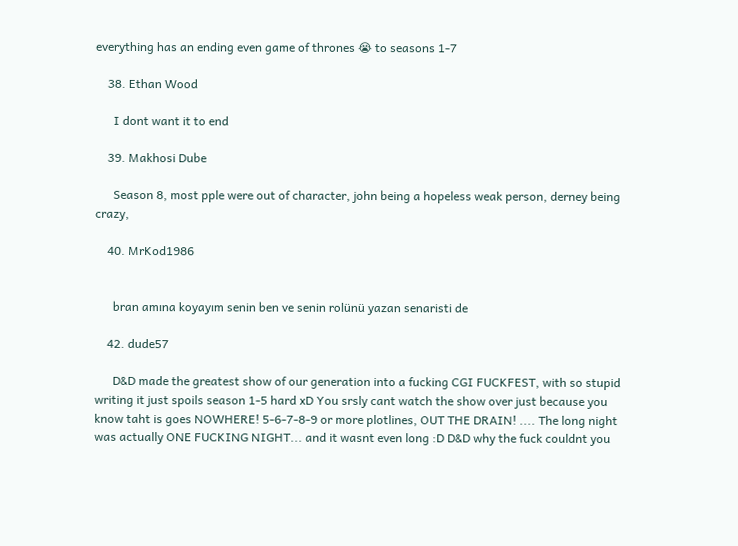everything has an ending even game of thrones 😭 to seasons 1-7

    38. Ethan Wood

      I dont want it to end

    39. Makhosi Dube

      Season 8, most pple were out of character, john being a hopeless weak person, derney being crazy,

    40. MrKod1986


      bran amına koyayım senin ben ve senin rolünü yazan senaristi de

    42. dude57

      D&D made the greatest show of our generation into a fucking CGI FUCKFEST, with so stupid writing it just spoils season 1-5 hard xD You srsly cant watch the show over just because you know taht is goes NOWHERE! 5-6-7-8-9 or more plotlines, OUT THE DRAIN! .... The long night was actually ONE FUCKING NIGHT... and it wasnt even long :D D&D why the fuck couldnt you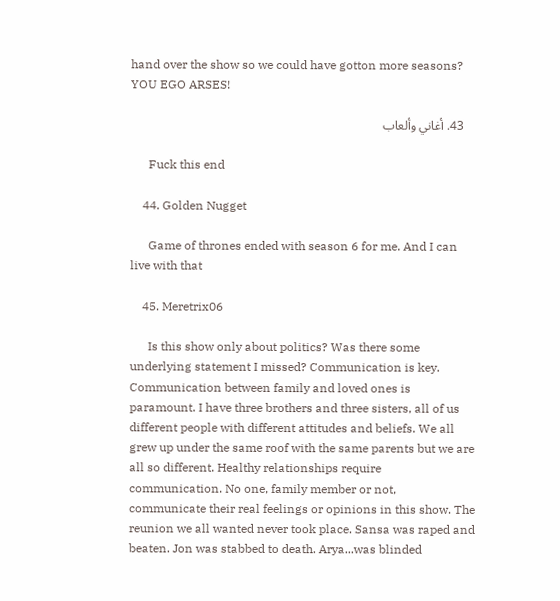hand over the show so we could have gotton more seasons? YOU EGO ARSES!

    43. أغاني وألعاب

      Fuck this end

    44. Golden Nugget

      Game of thrones ended with season 6 for me. And I can live with that

    45. Meretrix06

      Is this show only about politics? Was there some underlying statement I missed? Communication is key. Communication between family and loved ones is paramount. I have three brothers and three sisters, all of us different people with different attitudes and beliefs. We all grew up under the same roof with the same parents but we are all so different. Healthy relationships require communication. No one, family member or not, communicate their real feelings or opinions in this show. The reunion we all wanted never took place. Sansa was raped and beaten. Jon was stabbed to death. Arya...was blinded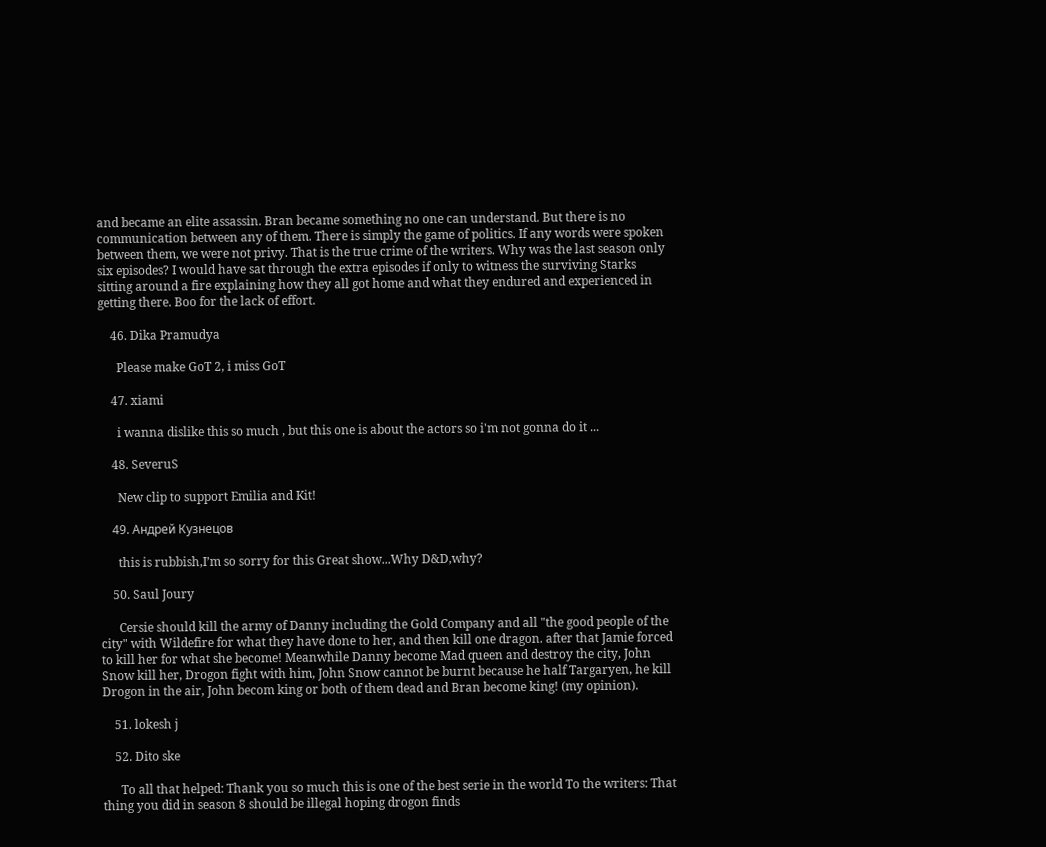and became an elite assassin. Bran became something no one can understand. But there is no communication between any of them. There is simply the game of politics. If any words were spoken between them, we were not privy. That is the true crime of the writers. Why was the last season only six episodes? I would have sat through the extra episodes if only to witness the surviving Starks sitting around a fire explaining how they all got home and what they endured and experienced in getting there. Boo for the lack of effort.

    46. Dika Pramudya

      Please make GoT 2, i miss GoT

    47. xiami

      i wanna dislike this so much , but this one is about the actors so i'm not gonna do it ...

    48. SeveruS

      New clip to support Emilia and Kit!

    49. Андрей Кузнецов

      this is rubbish,I’m so sorry for this Great show...Why D&D,why?

    50. Saul Joury

      Cersie should kill the army of Danny including the Gold Company and all "the good people of the city" with Wildefire for what they have done to her, and then kill one dragon. after that Jamie forced to kill her for what she become! Meanwhile Danny become Mad queen and destroy the city, John Snow kill her, Drogon fight with him, John Snow cannot be burnt because he half Targaryen, he kill Drogon in the air, John becom king or both of them dead and Bran become king! (my opinion).

    51. lokesh j

    52. Dito ske

      To all that helped: Thank you so much this is one of the best serie in the world To the writers: That thing you did in season 8 should be illegal hoping drogon finds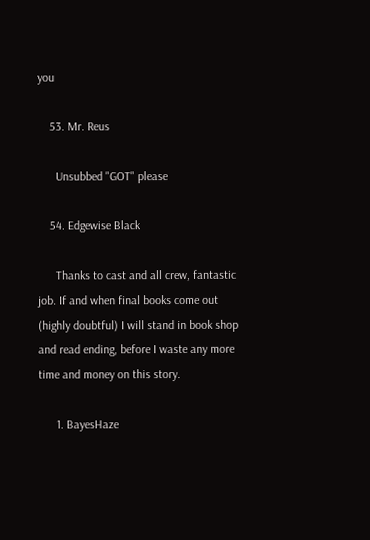you

    53. Mr. Reus

      Unsubbed "GOT" please

    54. Edgewise Black

      Thanks to cast and all crew, fantastic job. If and when final books come out (highly doubtful) I will stand in book shop and read ending, before I waste any more time and money on this story.

      1. BayesHaze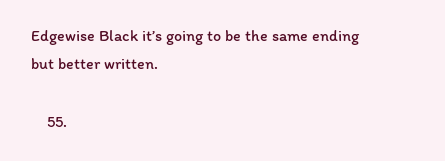Edgewise Black it’s going to be the same ending but better written.

    55.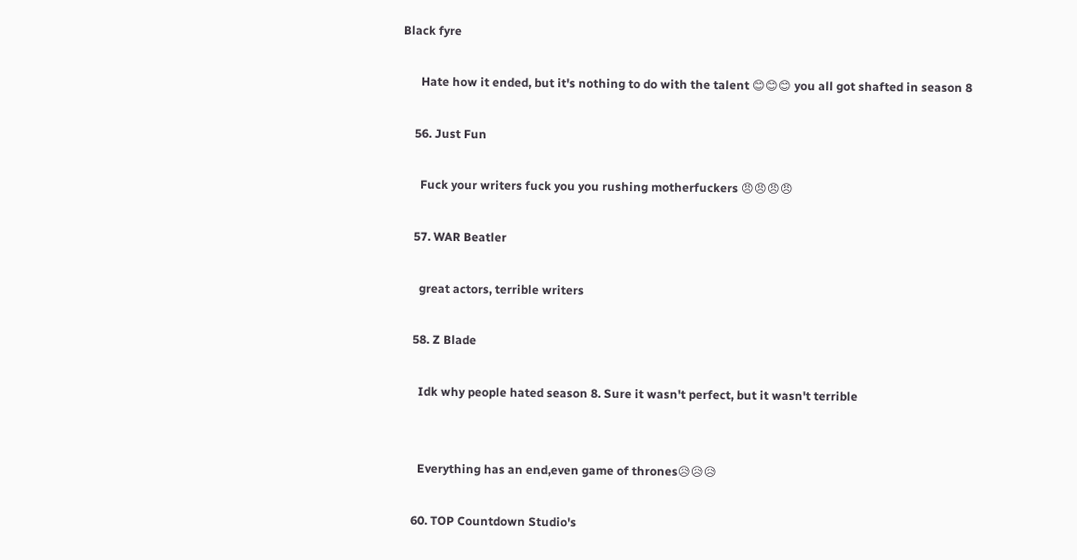Black fyre

      Hate how it ended, but it's nothing to do with the talent 😊😊😊 you all got shafted in season 8

    56. Just Fun

      Fuck your writers fuck you you rushing motherfuckers 😠😠😠😠

    57. WAR Beatler

      great actors, terrible writers

    58. Z Blade

      Idk why people hated season 8. Sure it wasn't perfect, but it wasn't terrible


      Everything has an end,even game of thrones😥😥😥

    60. TOP Countdown Studio's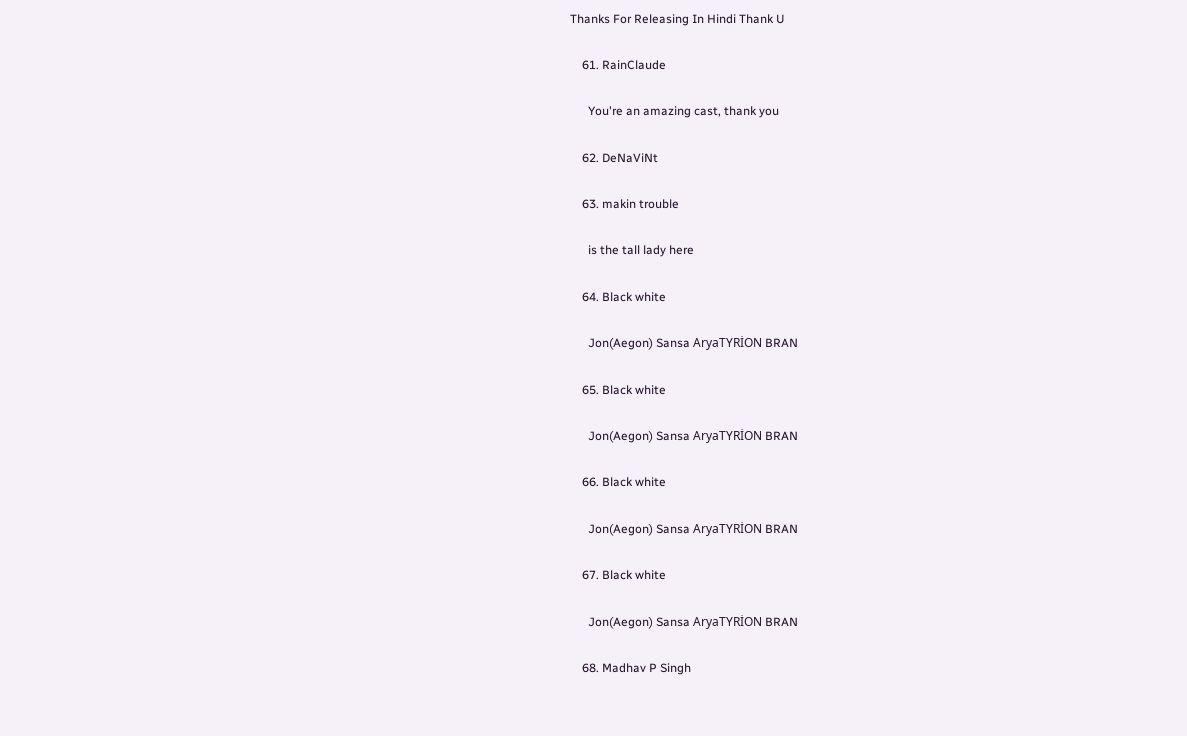Thanks For Releasing In Hindi Thank U

    61. RainClaude

      You're an amazing cast, thank you

    62. DeNaViNt

    63. makin trouble

      is the tall lady here

    64. Black white

      Jon(Aegon) Sansa AryaTYRİON BRAN

    65. Black white

      Jon(Aegon) Sansa AryaTYRİON BRAN

    66. Black white

      Jon(Aegon) Sansa AryaTYRİON BRAN

    67. Black white

      Jon(Aegon) Sansa AryaTYRİON BRAN

    68. Madhav P Singh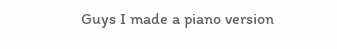Guys I made a piano version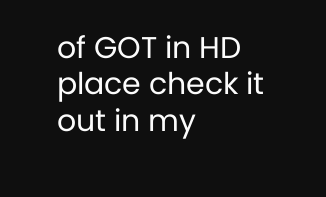of GOT in HD place check it out in my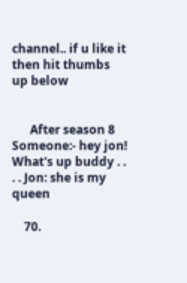channel.. if u like it then hit thumbs up below


      After season 8 Someone:- hey jon! What's up buddy . . . . Jon: she is my queen

    70.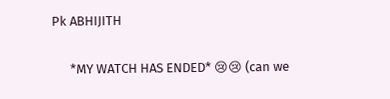Pk ABHIJITH

      *MY WATCH HAS ENDED* 😢😢 (can we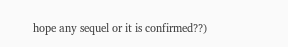hope any sequel or it is confirmed??)